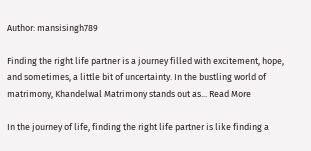Author: mansisingh789

Finding the right life partner is a journey filled with excitement, hope, and sometimes, a little bit of uncertainty. In the bustling world of matrimony, Khandelwal Matrimony stands out as... Read More

In the journey of life, finding the right life partner is like finding a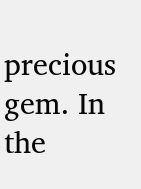precious gem. In the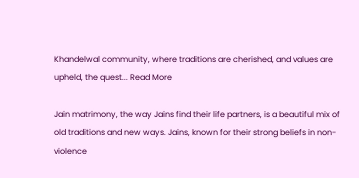Khandelwal community, where traditions are cherished, and values are upheld, the quest... Read More

Jain matrimony, the way Jains find their life partners, is a beautiful mix of old traditions and new ways. Jains, known for their strong beliefs in non-violence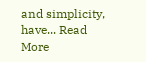and simplicity, have... Read More